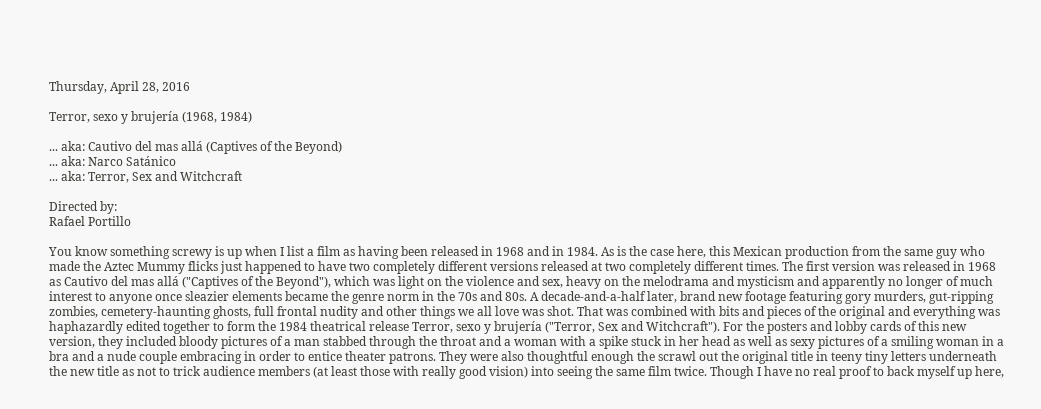Thursday, April 28, 2016

Terror, sexo y brujería (1968, 1984)

... aka: Cautivo del mas allá (Captives of the Beyond)
... aka: Narco Satánico
... aka: Terror, Sex and Witchcraft

Directed by:
Rafael Portillo

You know something screwy is up when I list a film as having been released in 1968 and in 1984. As is the case here, this Mexican production from the same guy who made the Aztec Mummy flicks just happened to have two completely different versions released at two completely different times. The first version was released in 1968 as Cautivo del mas allá ("Captives of the Beyond"), which was light on the violence and sex, heavy on the melodrama and mysticism and apparently no longer of much interest to anyone once sleazier elements became the genre norm in the 70s and 80s. A decade-and-a-half later, brand new footage featuring gory murders, gut-ripping zombies, cemetery-haunting ghosts, full frontal nudity and other things we all love was shot. That was combined with bits and pieces of the original and everything was haphazardly edited together to form the 1984 theatrical release Terror, sexo y brujería ("Terror, Sex and Witchcraft"). For the posters and lobby cards of this new version, they included bloody pictures of a man stabbed through the throat and a woman with a spike stuck in her head as well as sexy pictures of a smiling woman in a bra and a nude couple embracing in order to entice theater patrons. They were also thoughtful enough the scrawl out the original title in teeny tiny letters underneath the new title as not to trick audience members (at least those with really good vision) into seeing the same film twice. Though I have no real proof to back myself up here,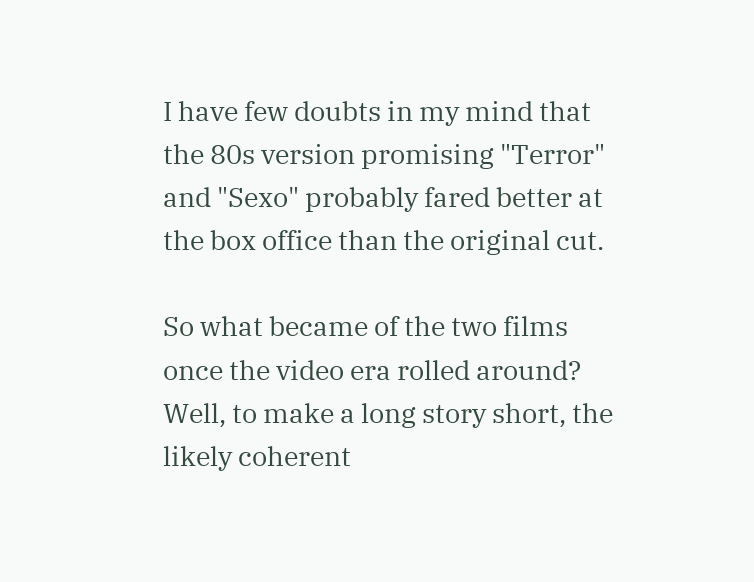I have few doubts in my mind that the 80s version promising "Terror" and "Sexo" probably fared better at the box office than the original cut.

So what became of the two films once the video era rolled around? Well, to make a long story short, the likely coherent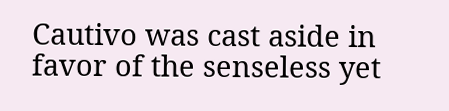Cautivo was cast aside in favor of the senseless yet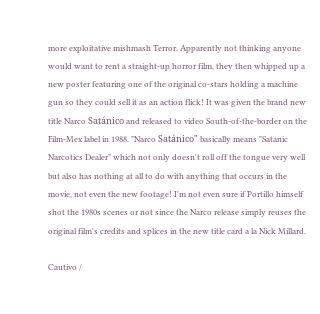more exploitative mishmash Terror. Apparently not thinking anyone would want to rent a straight-up horror film, they then whipped up a new poster featuring one of the original co-stars holding a machine gun so they could sell it as an action flick! It was given the brand new title Narco Satánico and released to video South-of-the-border on the Film-Mex label in 1988. "Narco Satánico" basically means "Satanic Narcotics Dealer" which not only doesn't roll off the tongue very well but also has nothing at all to do with anything that occurs in the movie, not even the new footage! I'm not even sure if Portillo himself shot the 1980s scenes or not since the Narco release simply reuses the original film's credits and splices in the new title card a la Nick Millard.

Cautivo /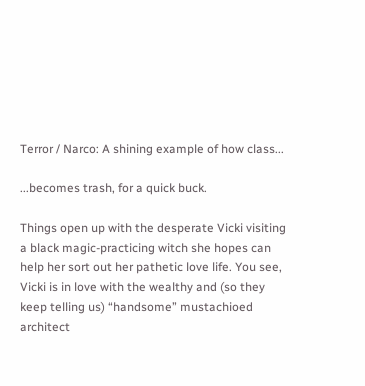Terror / Narco: A shining example of how class...

...becomes trash, for a quick buck.

Things open up with the desperate Vicki visiting a black magic-practicing witch she hopes can help her sort out her pathetic love life. You see, Vicki is in love with the wealthy and (so they keep telling us) “handsome” mustachioed architect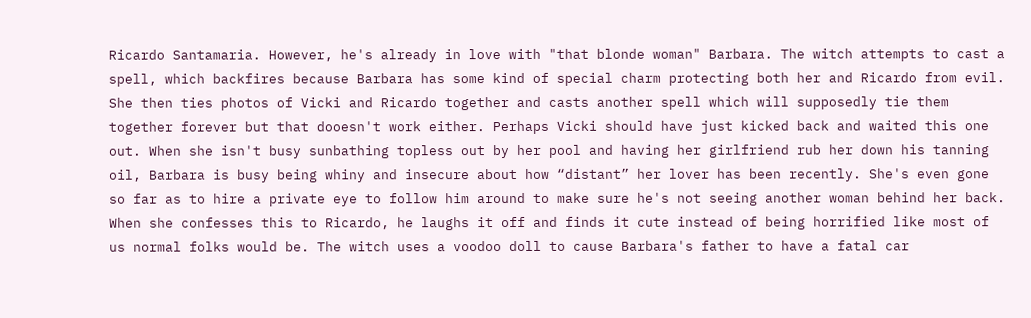Ricardo Santamaria. However, he's already in love with "that blonde woman" Barbara. The witch attempts to cast a spell, which backfires because Barbara has some kind of special charm protecting both her and Ricardo from evil. She then ties photos of Vicki and Ricardo together and casts another spell which will supposedly tie them together forever but that dooesn't work either. Perhaps Vicki should have just kicked back and waited this one out. When she isn't busy sunbathing topless out by her pool and having her girlfriend rub her down his tanning oil, Barbara is busy being whiny and insecure about how “distant” her lover has been recently. She's even gone so far as to hire a private eye to follow him around to make sure he's not seeing another woman behind her back. When she confesses this to Ricardo, he laughs it off and finds it cute instead of being horrified like most of us normal folks would be. The witch uses a voodoo doll to cause Barbara's father to have a fatal car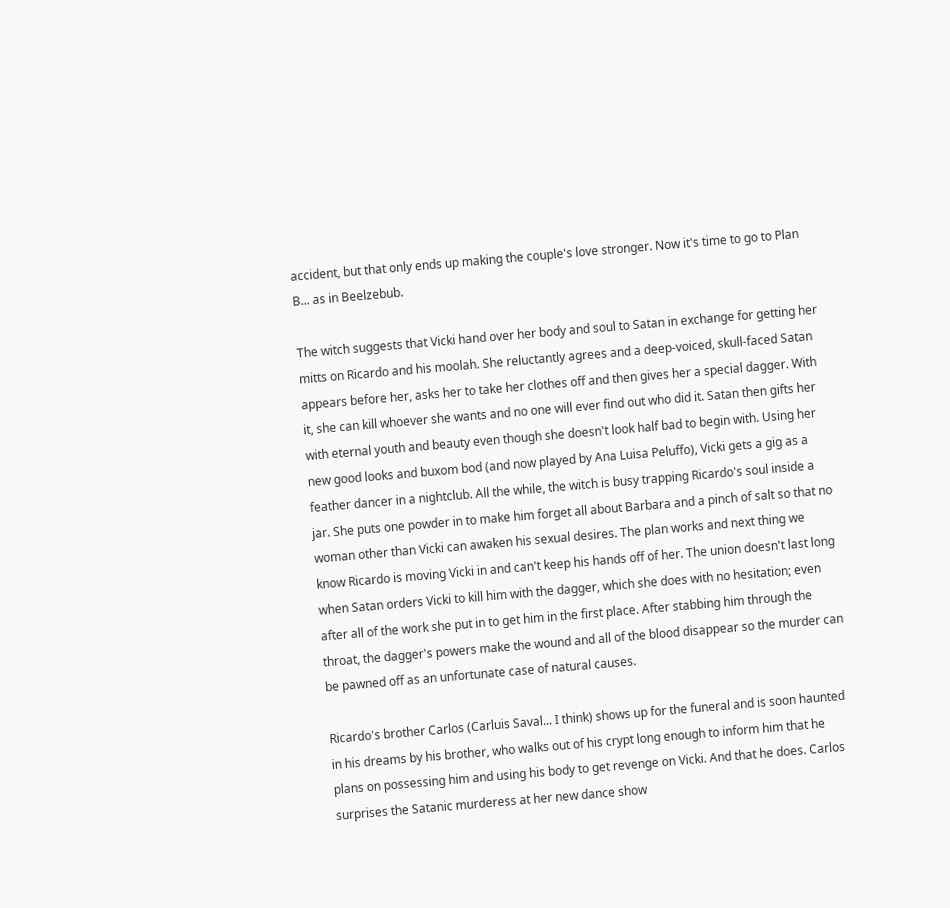accident, but that only ends up making the couple's love stronger. Now it's time to go to Plan B... as in Beelzebub.

The witch suggests that Vicki hand over her body and soul to Satan in exchange for getting her mitts on Ricardo and his moolah. She reluctantly agrees and a deep-voiced, skull-faced Satan appears before her, asks her to take her clothes off and then gives her a special dagger. With it, she can kill whoever she wants and no one will ever find out who did it. Satan then gifts her with eternal youth and beauty even though she doesn't look half bad to begin with. Using her new good looks and buxom bod (and now played by Ana Luisa Peluffo), Vicki gets a gig as a feather dancer in a nightclub. All the while, the witch is busy trapping Ricardo's soul inside a jar. She puts one powder in to make him forget all about Barbara and a pinch of salt so that no woman other than Vicki can awaken his sexual desires. The plan works and next thing we know Ricardo is moving Vicki in and can't keep his hands off of her. The union doesn't last long when Satan orders Vicki to kill him with the dagger, which she does with no hesitation; even after all of the work she put in to get him in the first place. After stabbing him through the throat, the dagger's powers make the wound and all of the blood disappear so the murder can be pawned off as an unfortunate case of natural causes.

Ricardo's brother Carlos (Carluis Saval... I think) shows up for the funeral and is soon haunted in his dreams by his brother, who walks out of his crypt long enough to inform him that he plans on possessing him and using his body to get revenge on Vicki. And that he does. Carlos surprises the Satanic murderess at her new dance show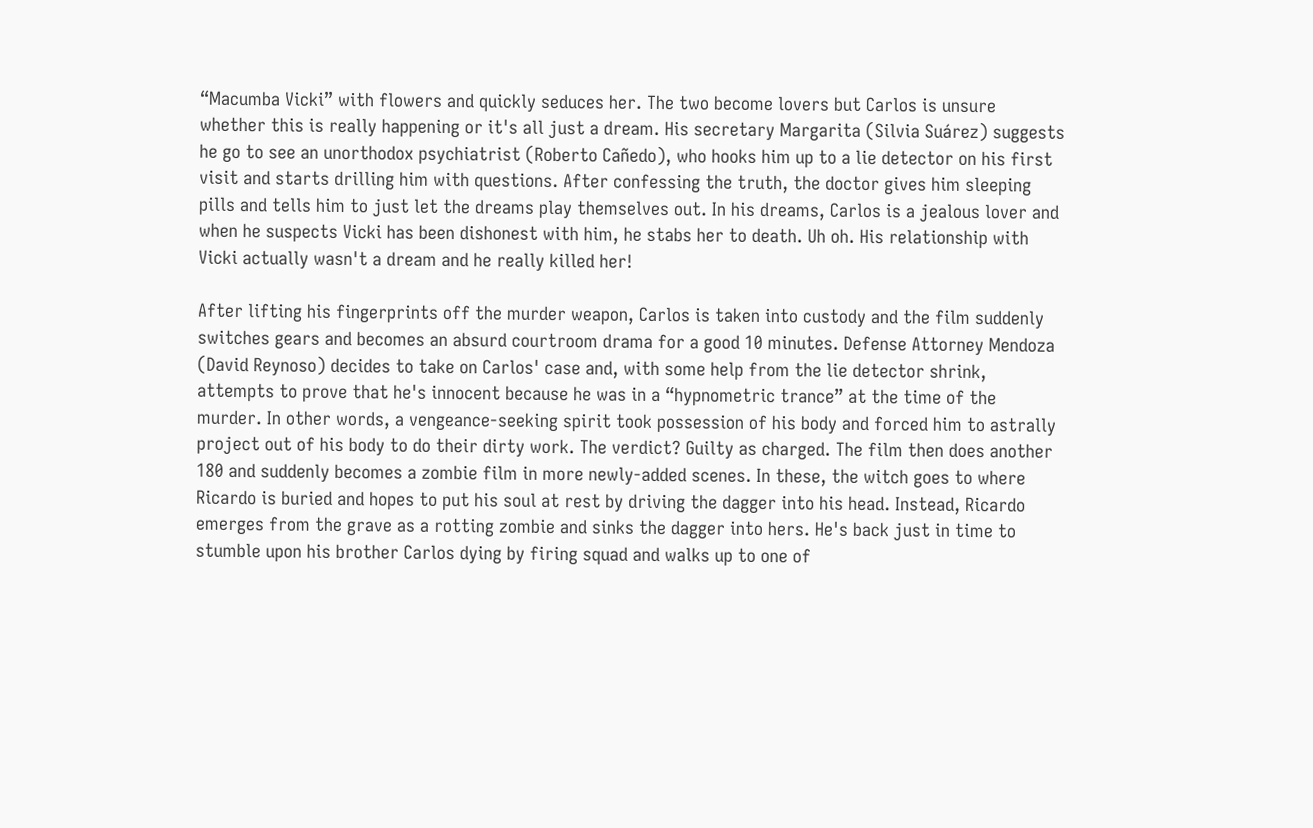“Macumba Vicki” with flowers and quickly seduces her. The two become lovers but Carlos is unsure whether this is really happening or it's all just a dream. His secretary Margarita (Silvia Suárez) suggests he go to see an unorthodox psychiatrist (Roberto Cañedo), who hooks him up to a lie detector on his first visit and starts drilling him with questions. After confessing the truth, the doctor gives him sleeping pills and tells him to just let the dreams play themselves out. In his dreams, Carlos is a jealous lover and when he suspects Vicki has been dishonest with him, he stabs her to death. Uh oh. His relationship with Vicki actually wasn't a dream and he really killed her!

After lifting his fingerprints off the murder weapon, Carlos is taken into custody and the film suddenly switches gears and becomes an absurd courtroom drama for a good 10 minutes. Defense Attorney Mendoza (David Reynoso) decides to take on Carlos' case and, with some help from the lie detector shrink, attempts to prove that he's innocent because he was in a “hypnometric trance” at the time of the murder. In other words, a vengeance-seeking spirit took possession of his body and forced him to astrally project out of his body to do their dirty work. The verdict? Guilty as charged. The film then does another 180 and suddenly becomes a zombie film in more newly-added scenes. In these, the witch goes to where Ricardo is buried and hopes to put his soul at rest by driving the dagger into his head. Instead, Ricardo emerges from the grave as a rotting zombie and sinks the dagger into hers. He's back just in time to stumble upon his brother Carlos dying by firing squad and walks up to one of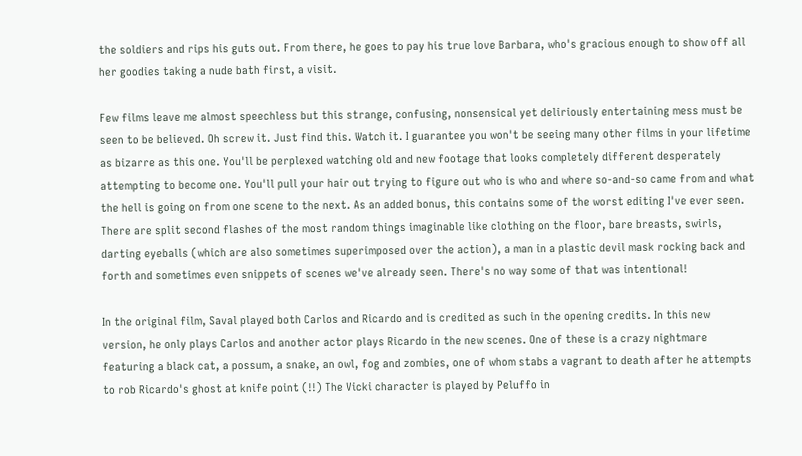the soldiers and rips his guts out. From there, he goes to pay his true love Barbara, who's gracious enough to show off all her goodies taking a nude bath first, a visit.

Few films leave me almost speechless but this strange, confusing, nonsensical yet deliriously entertaining mess must be seen to be believed. Oh screw it. Just find this. Watch it. I guarantee you won't be seeing many other films in your lifetime as bizarre as this one. You'll be perplexed watching old and new footage that looks completely different desperately attempting to become one. You'll pull your hair out trying to figure out who is who and where so-and-so came from and what the hell is going on from one scene to the next. As an added bonus, this contains some of the worst editing I've ever seen. There are split second flashes of the most random things imaginable like clothing on the floor, bare breasts, swirls, darting eyeballs (which are also sometimes superimposed over the action), a man in a plastic devil mask rocking back and forth and sometimes even snippets of scenes we've already seen. There's no way some of that was intentional!

In the original film, Saval played both Carlos and Ricardo and is credited as such in the opening credits. In this new version, he only plays Carlos and another actor plays Ricardo in the new scenes. One of these is a crazy nightmare featuring a black cat, a possum, a snake, an owl, fog and zombies, one of whom stabs a vagrant to death after he attempts to rob Ricardo's ghost at knife point (!!) The Vicki character is played by Peluffo in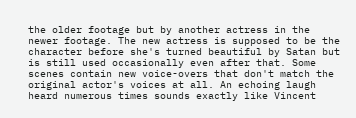the older footage but by another actress in the newer footage. The new actress is supposed to be the character before she's turned beautiful by Satan but is still used occasionally even after that. Some scenes contain new voice-overs that don't match the original actor's voices at all. An echoing laugh heard numerous times sounds exactly like Vincent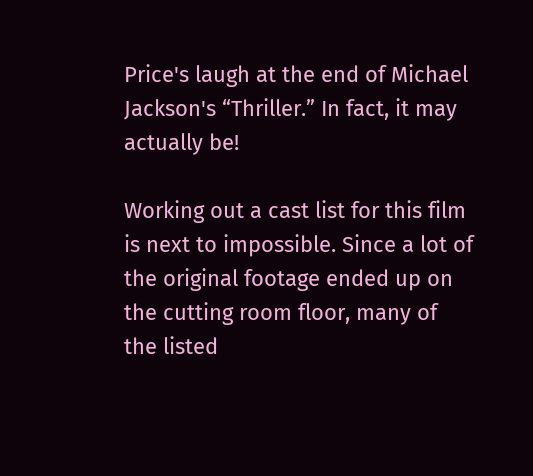Price's laugh at the end of Michael Jackson's “Thriller.” In fact, it may actually be!

Working out a cast list for this film is next to impossible. Since a lot of the original footage ended up on the cutting room floor, many of the listed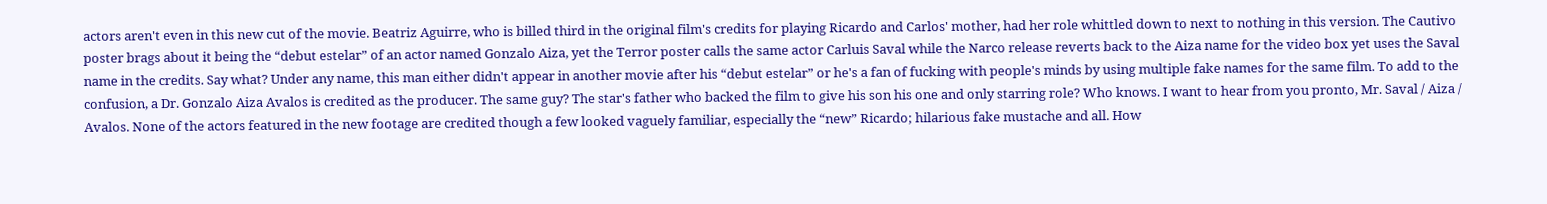actors aren't even in this new cut of the movie. Beatriz Aguirre, who is billed third in the original film's credits for playing Ricardo and Carlos' mother, had her role whittled down to next to nothing in this version. The Cautivo poster brags about it being the “debut estelar” of an actor named Gonzalo Aiza, yet the Terror poster calls the same actor Carluis Saval while the Narco release reverts back to the Aiza name for the video box yet uses the Saval name in the credits. Say what? Under any name, this man either didn't appear in another movie after his “debut estelar” or he's a fan of fucking with people's minds by using multiple fake names for the same film. To add to the confusion, a Dr. Gonzalo Aiza Avalos is credited as the producer. The same guy? The star's father who backed the film to give his son his one and only starring role? Who knows. I want to hear from you pronto, Mr. Saval / Aiza / Avalos. None of the actors featured in the new footage are credited though a few looked vaguely familiar, especially the “new” Ricardo; hilarious fake mustache and all. How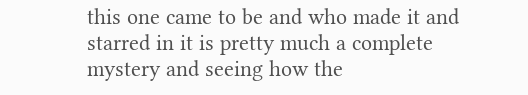this one came to be and who made it and starred in it is pretty much a complete mystery and seeing how the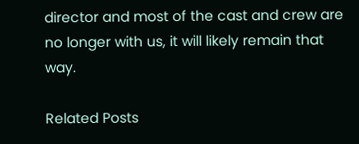director and most of the cast and crew are no longer with us, it will likely remain that way.

Related Posts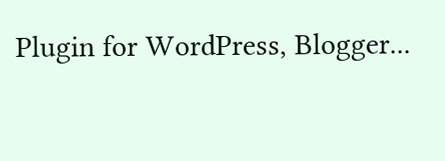Plugin for WordPress, Blogger...